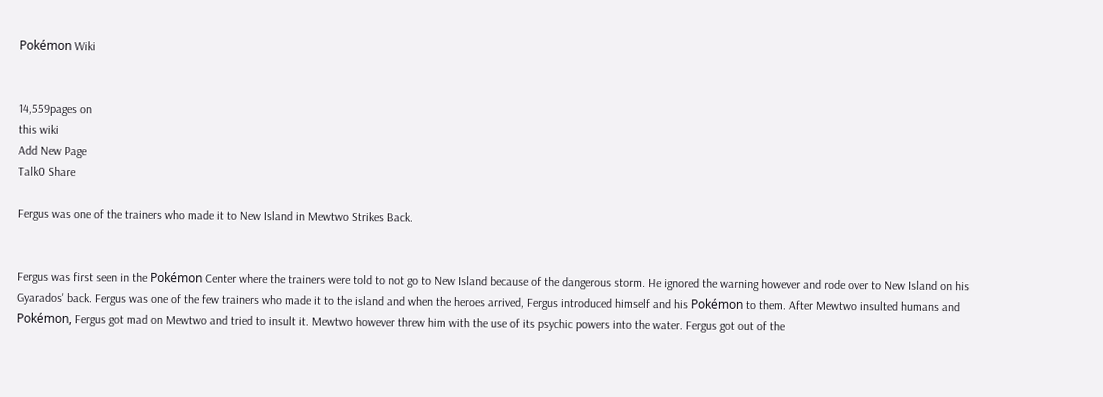Pokémon Wiki


14,559pages on
this wiki
Add New Page
Talk0 Share

Fergus was one of the trainers who made it to New Island in Mewtwo Strikes Back.


Fergus was first seen in the Pokémon Center where the trainers were told to not go to New Island because of the dangerous storm. He ignored the warning however and rode over to New Island on his Gyarados' back. Fergus was one of the few trainers who made it to the island and when the heroes arrived, Fergus introduced himself and his Pokémon to them. After Mewtwo insulted humans and Pokémon, Fergus got mad on Mewtwo and tried to insult it. Mewtwo however threw him with the use of its psychic powers into the water. Fergus got out of the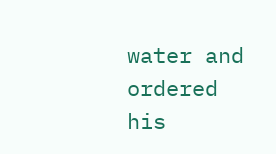water and ordered his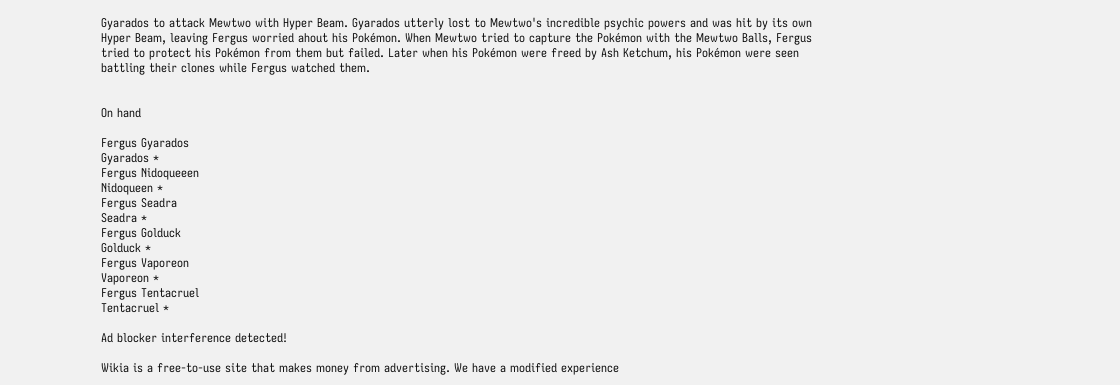Gyarados to attack Mewtwo with Hyper Beam. Gyarados utterly lost to Mewtwo's incredible psychic powers and was hit by its own Hyper Beam, leaving Fergus worried ahout his Pokémon. When Mewtwo tried to capture the Pokémon with the Mewtwo Balls, Fergus tried to protect his Pokémon from them but failed. Later when his Pokémon were freed by Ash Ketchum, his Pokémon were seen battling their clones while Fergus watched them.


On hand

Fergus Gyarados
Gyarados *
Fergus Nidoqueeen
Nidoqueen *
Fergus Seadra
Seadra *
Fergus Golduck
Golduck *
Fergus Vaporeon
Vaporeon *
Fergus Tentacruel
Tentacruel *

Ad blocker interference detected!

Wikia is a free-to-use site that makes money from advertising. We have a modified experience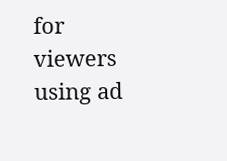for viewers using ad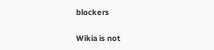blockers

Wikia is not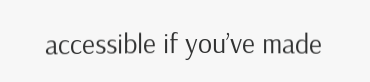accessible if you’ve made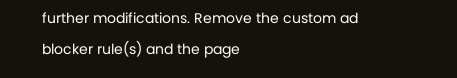further modifications. Remove the custom ad blocker rule(s) and the page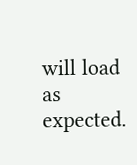will load as expected.